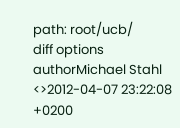path: root/ucb/
diff options
authorMichael Stahl <>2012-04-07 23:22:08 +0200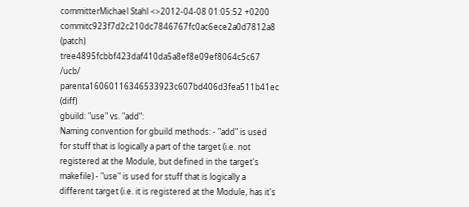committerMichael Stahl <>2012-04-08 01:05:52 +0200
commitc923f7d2c210dc7846767fc0ac6ece2a0d7812a8 (patch)
tree4895fcbbf423daf410da5a8ef8e09ef8064c5c67 /ucb/
parenta16060116346533923c607bd406d3fea511b41ec (diff)
gbuild: "use" vs. "add":
Naming convention for gbuild methods: - "add" is used for stuff that is logically a part of the target (i.e. not registered at the Module, but defined in the target's makefile) - "use" is used for stuff that is logically a different target (i.e. it is registered at the Module, has it's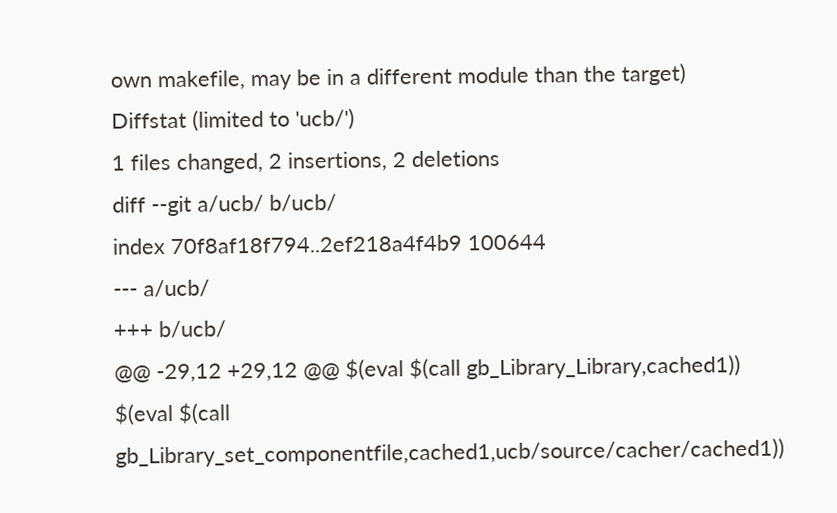own makefile, may be in a different module than the target)
Diffstat (limited to 'ucb/')
1 files changed, 2 insertions, 2 deletions
diff --git a/ucb/ b/ucb/
index 70f8af18f794..2ef218a4f4b9 100644
--- a/ucb/
+++ b/ucb/
@@ -29,12 +29,12 @@ $(eval $(call gb_Library_Library,cached1))
$(eval $(call gb_Library_set_componentfile,cached1,ucb/source/cacher/cached1))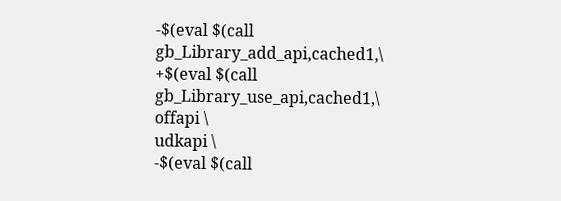-$(eval $(call gb_Library_add_api,cached1,\
+$(eval $(call gb_Library_use_api,cached1,\
offapi \
udkapi \
-$(eval $(call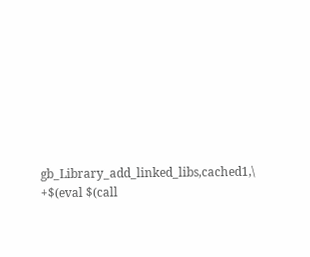gb_Library_add_linked_libs,cached1,\
+$(eval $(call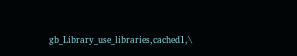gb_Library_use_libraries,cached1,\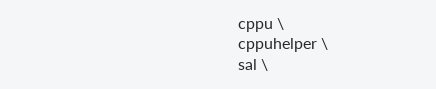cppu \
cppuhelper \
sal \